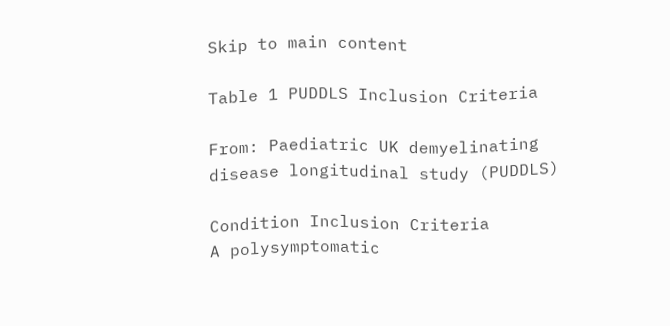Skip to main content

Table 1 PUDDLS Inclusion Criteria

From: Paediatric UK demyelinating disease longitudinal study (PUDDLS)

Condition Inclusion Criteria
A polysymptomatic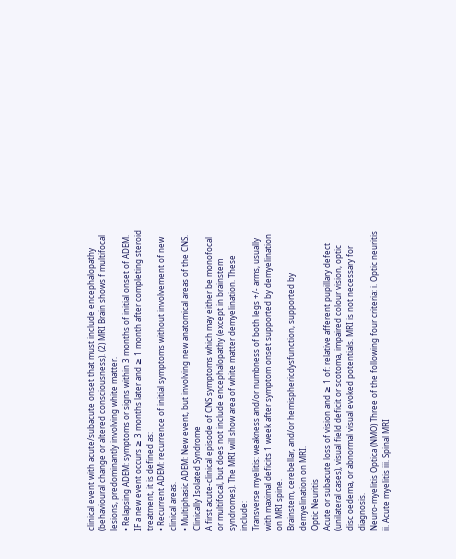clinical event with acute/subacute onset that must include encephalopathy (behavioural change or altered consciousness). (2) MRI Brain shows f multifocal lesions, predominantly involving white matter.
• Relapsing ADEM: symptoms or signs within 3 months of initial onset of ADEM.
IF a new event occurs ≥ 3 months later and ≥ 1 month after completing steroid treatment, it is defined as:
• Recurrent ADEM: recurrence of initial symptoms without involvement of new clinical areas.
• Multiphasic ADEM: New event, but involving new anatomical areas of the CNS.
Clinically Isolated Syndrome
A first acute-clinical episode of CNS symptoms which may either be monofocal or multifocal, but does not include encephalopathy (except in brainstem syndromes). The MRI will show area of white matter demyelination. These include:
Transverse myelitis: weakness and/or numbness of both legs +/- arms, usually with maximal deficits 1 week after symptom onset supported by demyelination on MRI spine.
Brainstem, cerebellar, and/or hemisphericdysfunction, supported by demyelination on MRI.
Optic Neuritis
Acute or subacute loss of vision and ≥ 1 of: relative afferent pupillary defect (unilateral cases), visual field deficit or scotoma, impaired colour vision, optic disc oedema, or abnormal visual evoked potentials. MRI is not necessary for diagnosis.
Neuro-myelitis Optica (NMO) Three of the following four criteria: i. Optic neuritis ii. Acute myelitis iii. Spinal MRI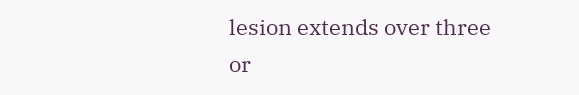lesion extends over three or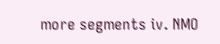more segments iv. NMO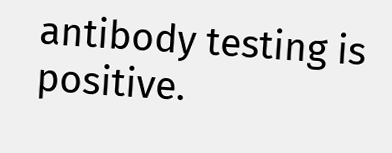antibody testing is positive.